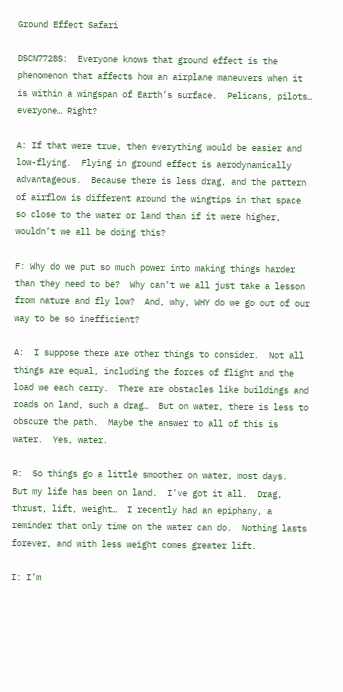Ground Effect Safari

DSCN7728S:  Everyone knows that ground effect is the phenomenon that affects how an airplane maneuvers when it is within a wingspan of Earth’s surface.  Pelicans, pilots… everyone… Right?

A: If that were true, then everything would be easier and low-flying.  Flying in ground effect is aerodynamically advantageous.  Because there is less drag, and the pattern of airflow is different around the wingtips in that space so close to the water or land than if it were higher,  wouldn’t we all be doing this?

F: Why do we put so much power into making things harder than they need to be?  Why can’t we all just take a lesson from nature and fly low?  And, why, WHY do we go out of our way to be so inefficient?

A:  I suppose there are other things to consider.  Not all things are equal, including the forces of flight and the load we each carry.  There are obstacles like buildings and roads on land, such a drag…  But on water, there is less to obscure the path.  Maybe the answer to all of this is water.  Yes, water.

R:  So things go a little smoother on water, most days.  But my life has been on land.  I’ve got it all.  Drag, thrust, lift, weight…  I recently had an epiphany, a reminder that only time on the water can do.  Nothing lasts forever, and with less weight comes greater lift.

I: I’m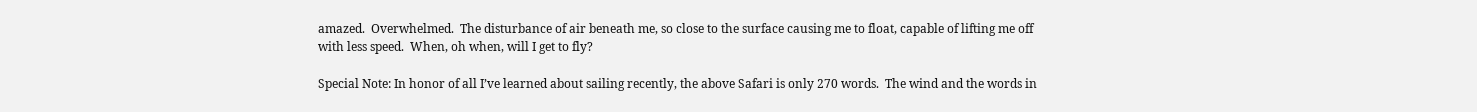amazed.  Overwhelmed.  The disturbance of air beneath me, so close to the surface causing me to float, capable of lifting me off with less speed.  When, oh when, will I get to fly?

Special Note: In honor of all I’ve learned about sailing recently, the above Safari is only 270 words.  The wind and the words in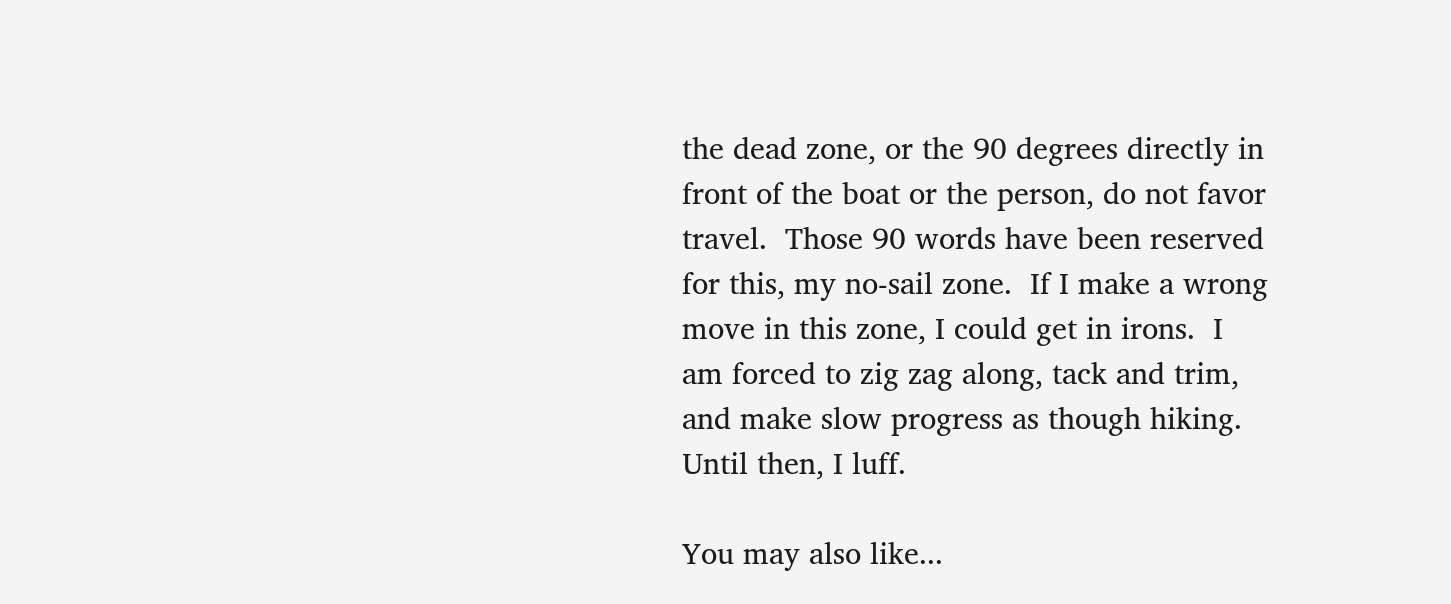the dead zone, or the 90 degrees directly in front of the boat or the person, do not favor travel.  Those 90 words have been reserved for this, my no-sail zone.  If I make a wrong move in this zone, I could get in irons.  I am forced to zig zag along, tack and trim, and make slow progress as though hiking.  Until then, I luff.

You may also like...